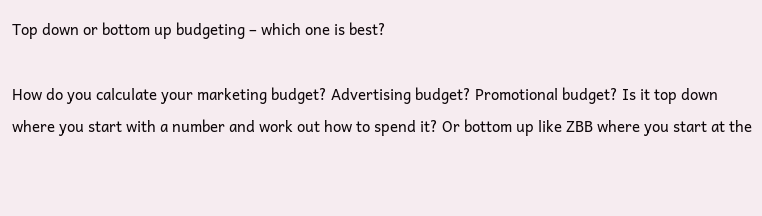Top down or bottom up budgeting – which one is best?

How do you calculate your marketing budget? Advertising budget? Promotional budget? Is it top down where you start with a number and work out how to spend it? Or bottom up like ZBB where you start at the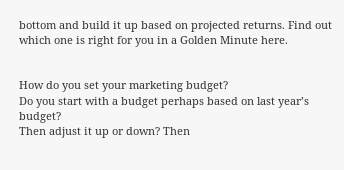bottom and build it up based on projected returns. Find out which one is right for you in a Golden Minute here.


How do you set your marketing budget?
Do you start with a budget perhaps based on last year’s budget?
Then adjust it up or down? Then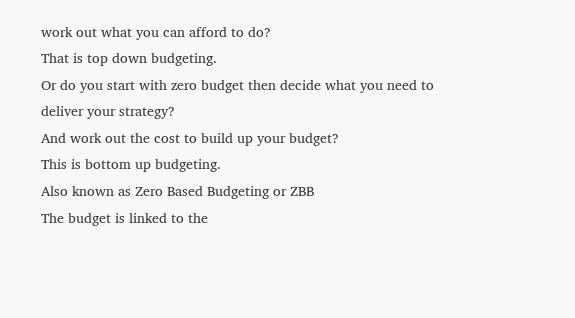work out what you can afford to do?
That is top down budgeting.
Or do you start with zero budget then decide what you need to deliver your strategy?
And work out the cost to build up your budget?
This is bottom up budgeting.
Also known as Zero Based Budgeting or ZBB
The budget is linked to the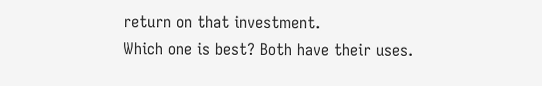return on that investment.
Which one is best? Both have their uses.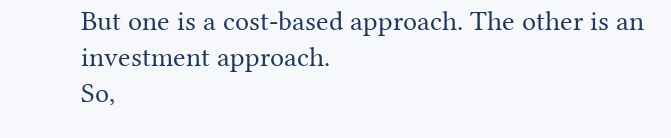But one is a cost-based approach. The other is an investment approach.
So,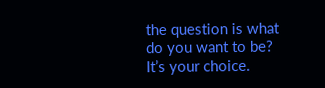the question is what do you want to be? It’s your choice.